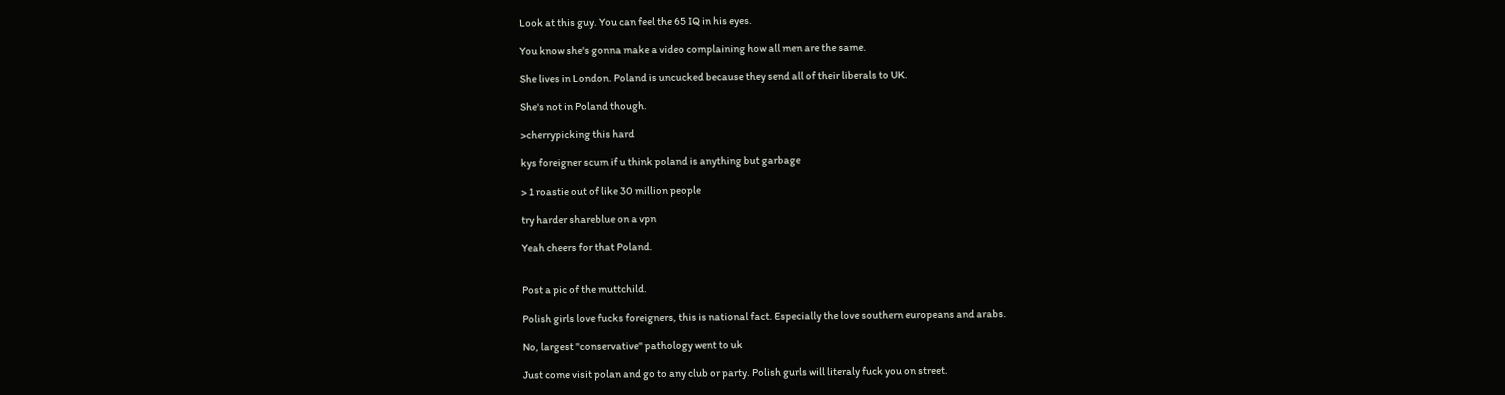Look at this guy. You can feel the 65 IQ in his eyes.

You know she's gonna make a video complaining how all men are the same.

She lives in London. Poland is uncucked because they send all of their liberals to UK.

She's not in Poland though.

>cherrypicking this hard

kys foreigner scum if u think poland is anything but garbage

> 1 roastie out of like 30 million people

try harder shareblue on a vpn

Yeah cheers for that Poland.


Post a pic of the muttchild.

Polish girls love fucks foreigners, this is national fact. Especially the love southern europeans and arabs.

No, largest "conservative" pathology went to uk

Just come visit polan and go to any club or party. Polish gurls will literaly fuck you on street.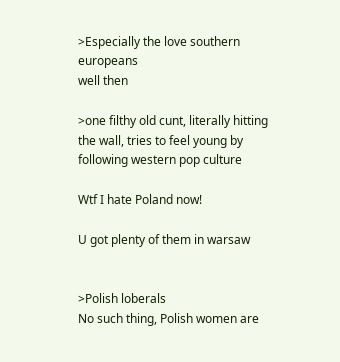>Especially the love southern europeans
well then

>one filthy old cunt, literally hitting the wall, tries to feel young by following western pop culture

Wtf I hate Poland now!

U got plenty of them in warsaw


>Polish loberals
No such thing, Polish women are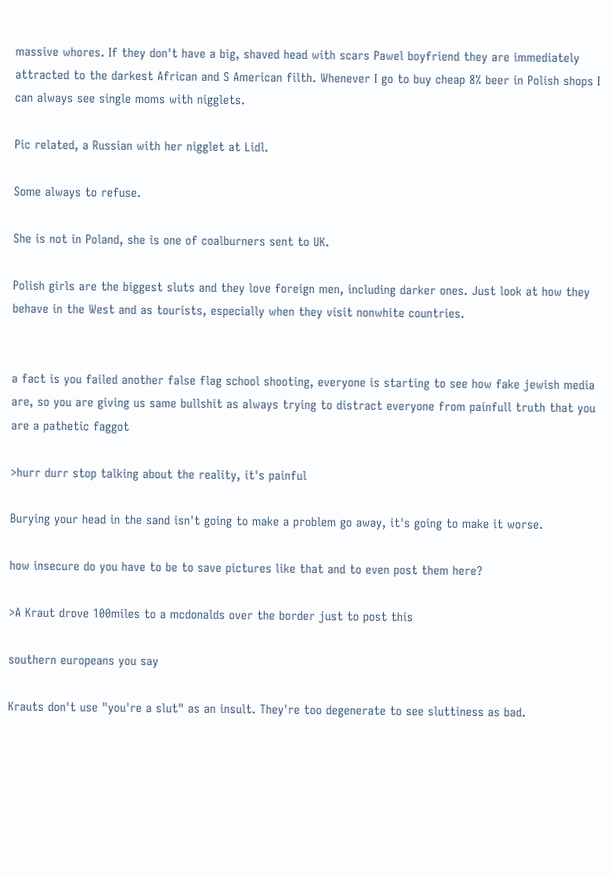massive whores. If they don't have a big, shaved head with scars Pawel boyfriend they are immediately attracted to the darkest African and S American filth. Whenever I go to buy cheap 8% beer in Polish shops I can always see single moms with nigglets.

Pic related, a Russian with her nigglet at Lidl.

Some always to refuse.

She is not in Poland, she is one of coalburners sent to UK.

Polish girls are the biggest sluts and they love foreign men, including darker ones. Just look at how they behave in the West and as tourists, especially when they visit nonwhite countries.


a fact is you failed another false flag school shooting, everyone is starting to see how fake jewish media are, so you are giving us same bullshit as always trying to distract everyone from painfull truth that you are a pathetic faggot

>hurr durr stop talking about the reality, it's painful

Burying your head in the sand isn't going to make a problem go away, it's going to make it worse.

how insecure do you have to be to save pictures like that and to even post them here?

>A Kraut drove 100miles to a mcdonalds over the border just to post this

southern europeans you say

Krauts don't use "you're a slut" as an insult. They're too degenerate to see sluttiness as bad.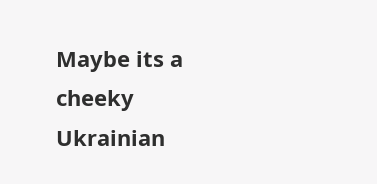Maybe its a cheeky Ukrainian